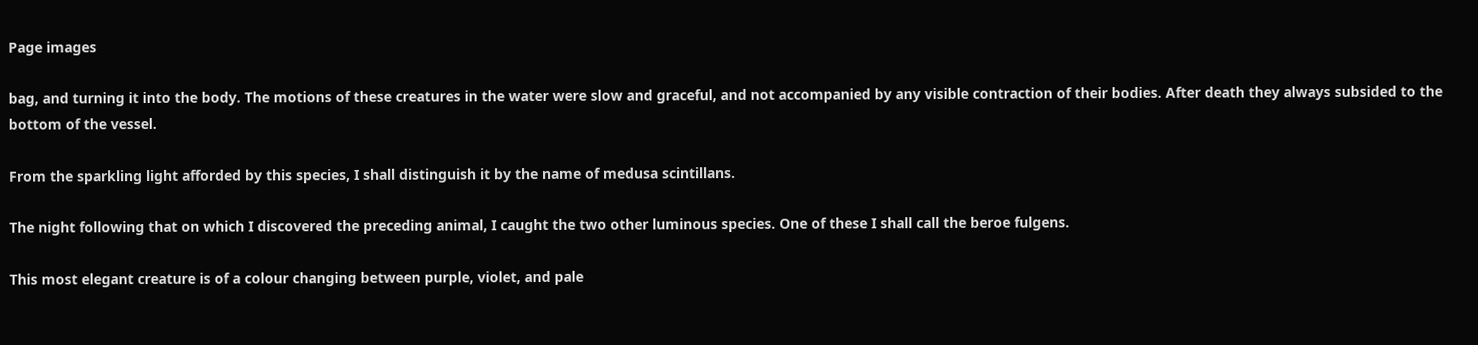Page images

bag, and turning it into the body. The motions of these creatures in the water were slow and graceful, and not accompanied by any visible contraction of their bodies. After death they always subsided to the bottom of the vessel.

From the sparkling light afforded by this species, I shall distinguish it by the name of medusa scintillans.

The night following that on which I discovered the preceding animal, I caught the two other luminous species. One of these I shall call the beroe fulgens.

This most elegant creature is of a colour changing between purple, violet, and pale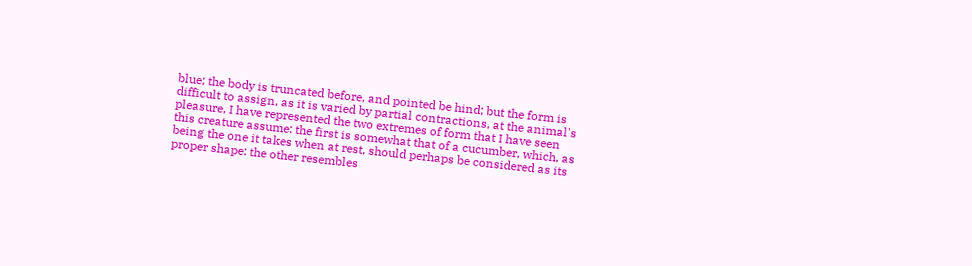blue; the body is truncated before, and pointed be hind; but the form is difficult to assign, as it is varied by partial contractions, at the animal's pleasure, I have represented the two extremes of form that I have seen this creature assume: the first is somewhat that of a cucumber, which, as being the one it takes when at rest, should perhaps be considered as its proper shape: the other resembles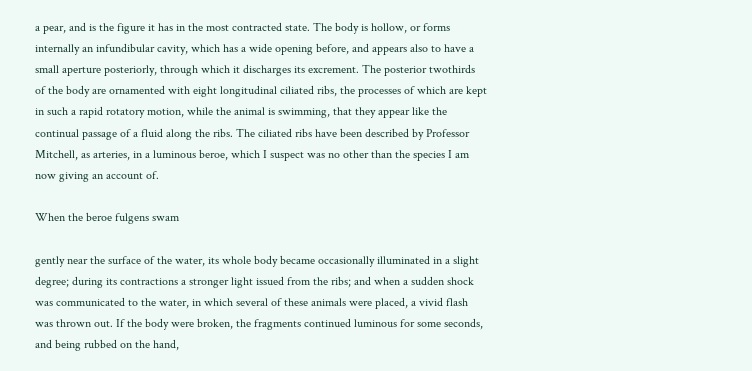a pear, and is the figure it has in the most contracted state. The body is hollow, or forms internally an infundibular cavity, which has a wide opening before, and appears also to have a small aperture posteriorly, through which it discharges its excrement. The posterior twothirds of the body are ornamented with eight longitudinal ciliated ribs, the processes of which are kept in such a rapid rotatory motion, while the animal is swimming, that they appear like the continual passage of a fluid along the ribs. The ciliated ribs have been described by Professor Mitchell, as arteries, in a luminous beroe, which I suspect was no other than the species I am now giving an account of.

When the beroe fulgens swam

gently near the surface of the water, its whole body became occasionally illuminated in a slight degree; during its contractions a stronger light issued from the ribs; and when a sudden shock was communicated to the water, in which several of these animals were placed, a vivid flash was thrown out. If the body were broken, the fragments continued luminous for some seconds, and being rubbed on the hand,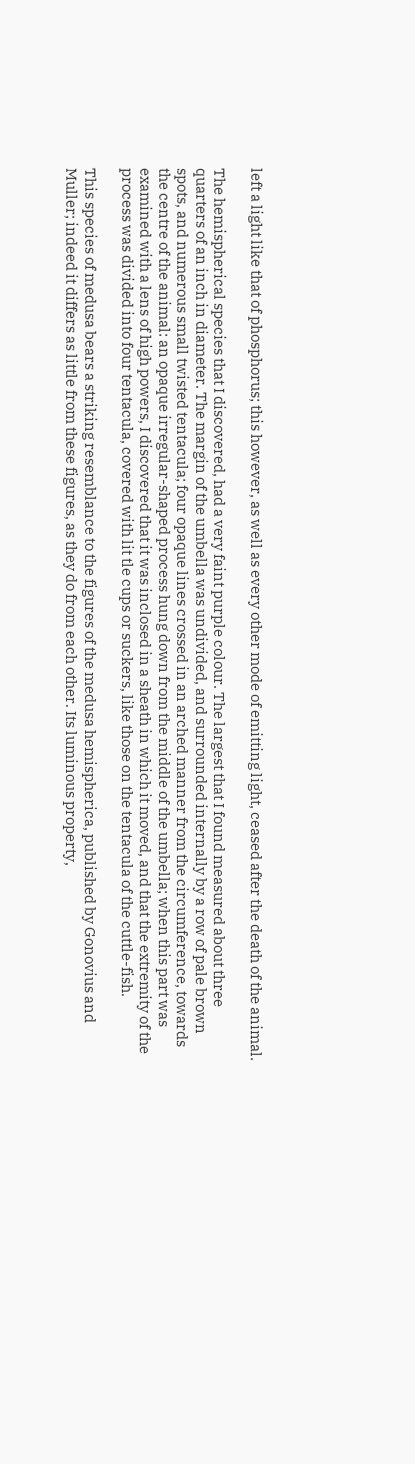left a light like that of phosphorus; this however, as well as every other mode of emitting light, ceased after the death of the animal.

The hemispherical species that I discovered, had a very faint purple colour. The largest that I found measured about three quarters of an inch in diameter. The margin of the umbella was undivided, and surrounded internally by a row of pale brown spots, and numerous small twisted tentacula; four opaque lines crossed in an arched manner from the circumference, towards the centre of the animal: an opaque irregular-shaped process hung down from the middle of the umbella; when this part was examined with a lens of high powers, I discovered that it was inclosed in a sheath in which it moved, and that the extremity of the process was divided into four tentacula, covered with lit tle cups or suckers, like those on the tentacula of the cuttle-fish.

This species of medusa bears a striking resemblance to the figures of the medusa hemispherica, published by Gonovius and Muller; indeed it differs as little from these figures, as they do from each other. Its luminous property,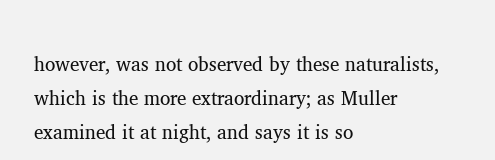however, was not observed by these naturalists, which is the more extraordinary; as Muller examined it at night, and says it is so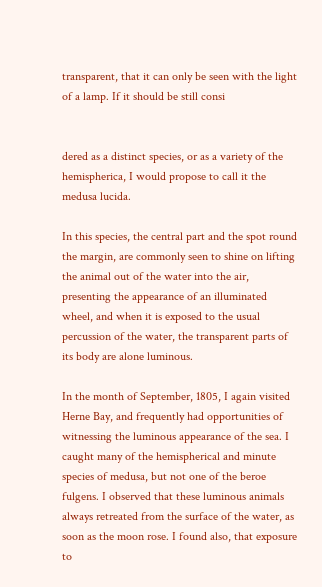transparent, that it can only be seen with the light of a lamp. If it should be still consi


dered as a distinct species, or as a variety of the hemispherica, I would propose to call it the medusa lucida.

In this species, the central part and the spot round the margin, are commonly seen to shine on lifting the animal out of the water into the air, presenting the appearance of an illuminated wheel, and when it is exposed to the usual percussion of the water, the transparent parts of its body are alone luminous.

In the month of September, 1805, I again visited Herne Bay, and frequently had opportunities of witnessing the luminous appearance of the sea. I caught many of the hemispherical and minute species of medusa, but not one of the beroe fulgens. I observed that these luminous animals always retreated from the surface of the water, as soon as the moon rose. I found also, that exposure to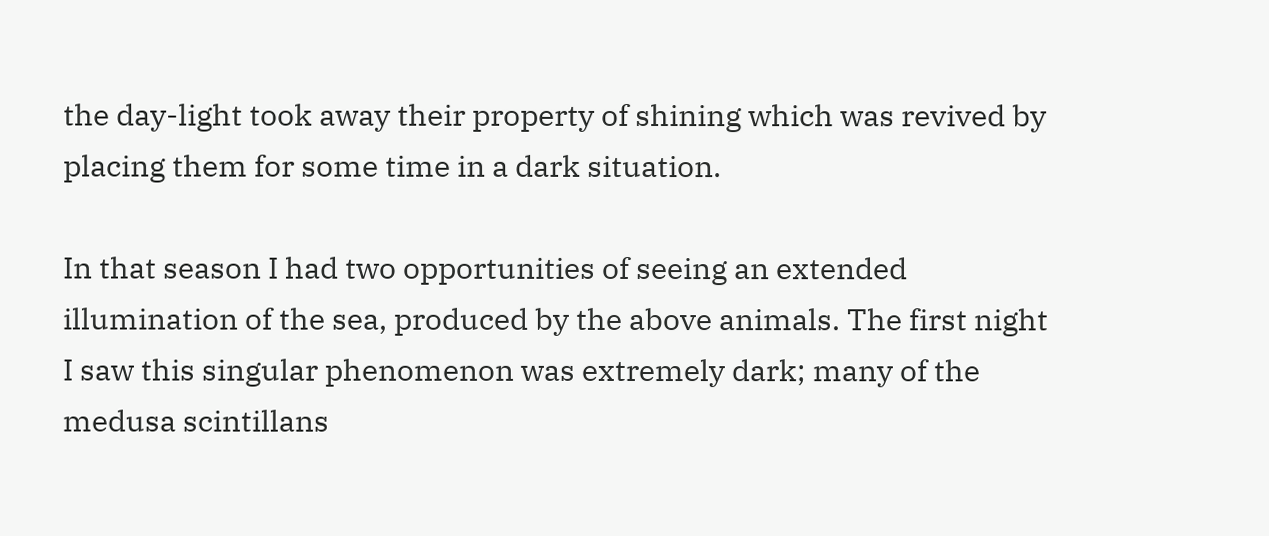the day-light took away their property of shining which was revived by placing them for some time in a dark situation.

In that season I had two opportunities of seeing an extended illumination of the sea, produced by the above animals. The first night I saw this singular phenomenon was extremely dark; many of the medusa scintillans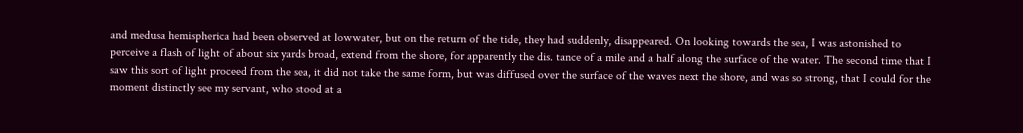and medusa hemispherica had been observed at lowwater, but on the return of the tide, they had suddenly, disappeared. On looking towards the sea, I was astonished to perceive a flash of light of about six yards broad, extend from the shore, for apparently the dis. tance of a mile and a half along the surface of the water. The second time that I saw this sort of light proceed from the sea, it did not take the same form, but was diffused over the surface of the waves next the shore, and was so strong, that I could for the moment distinctly see my servant, who stood at a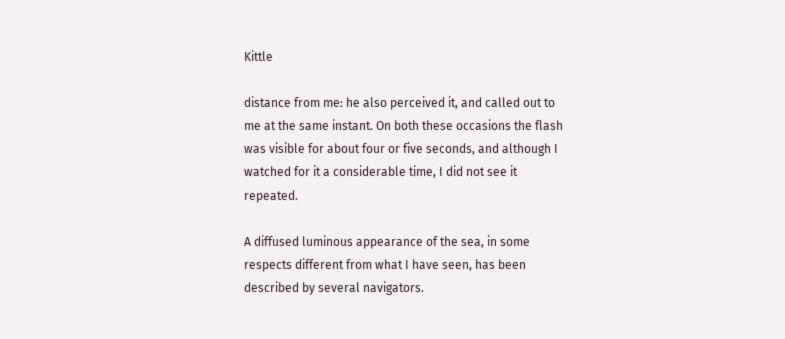Kittle

distance from me: he also perceived it, and called out to me at the same instant. On both these occasions the flash was visible for about four or five seconds, and although I watched for it a considerable time, I did not see it repeated.

A diffused luminous appearance of the sea, in some respects different from what I have seen, has been described by several navigators.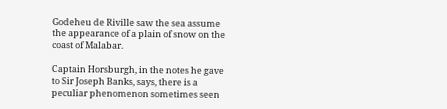Godeheu de Riville saw the sea assume the appearance of a plain of snow on the coast of Malabar.

Captain Horsburgh, in the notes he gave to Sir Joseph Banks, says, there is a peculiar phenomenon sometimes seen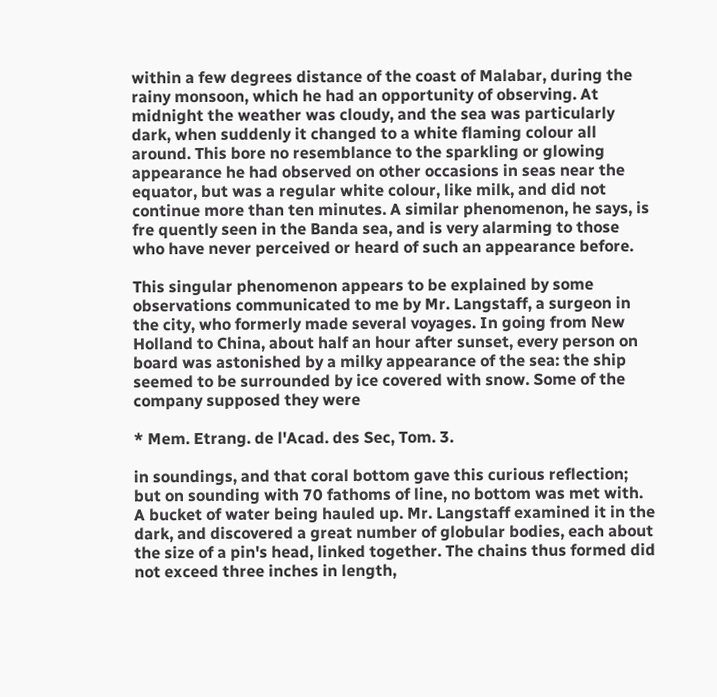within a few degrees distance of the coast of Malabar, during the rainy monsoon, which he had an opportunity of observing. At midnight the weather was cloudy, and the sea was particularly dark, when suddenly it changed to a white flaming colour all around. This bore no resemblance to the sparkling or glowing appearance he had observed on other occasions in seas near the equator, but was a regular white colour, like milk, and did not continue more than ten minutes. A similar phenomenon, he says, is fre quently seen in the Banda sea, and is very alarming to those who have never perceived or heard of such an appearance before.

This singular phenomenon appears to be explained by some observations communicated to me by Mr. Langstaff, a surgeon in the city, who formerly made several voyages. In going from New Holland to China, about half an hour after sunset, every person on board was astonished by a milky appearance of the sea: the ship seemed to be surrounded by ice covered with snow. Some of the company supposed they were

* Mem. Etrang. de l'Acad. des Sec, Tom. 3.

in soundings, and that coral bottom gave this curious reflection; but on sounding with 70 fathoms of line, no bottom was met with. A bucket of water being hauled up. Mr. Langstaff examined it in the dark, and discovered a great number of globular bodies, each about the size of a pin's head, linked together. The chains thus formed did not exceed three inches in length,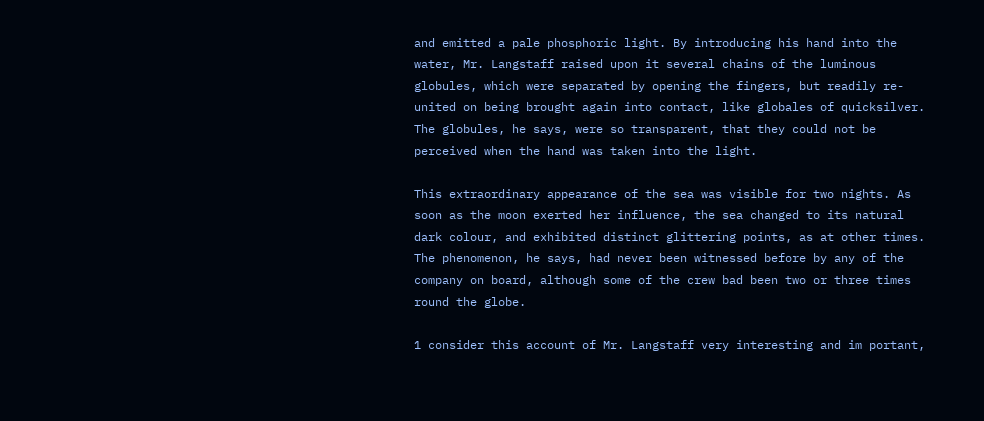and emitted a pale phosphoric light. By introducing his hand into the water, Mr. Langstaff raised upon it several chains of the luminous globules, which were separated by opening the fingers, but readily re-united on being brought again into contact, like globales of quicksilver. The globules, he says, were so transparent, that they could not be perceived when the hand was taken into the light.

This extraordinary appearance of the sea was visible for two nights. As soon as the moon exerted her influence, the sea changed to its natural dark colour, and exhibited distinct glittering points, as at other times. The phenomenon, he says, had never been witnessed before by any of the company on board, although some of the crew bad been two or three times round the globe.

1 consider this account of Mr. Langstaff very interesting and im portant,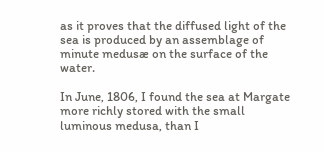as it proves that the diffused light of the sea is produced by an assemblage of minute medusæ on the surface of the water.

In June, 1806, I found the sea at Margate more richly stored with the small luminous medusa, than I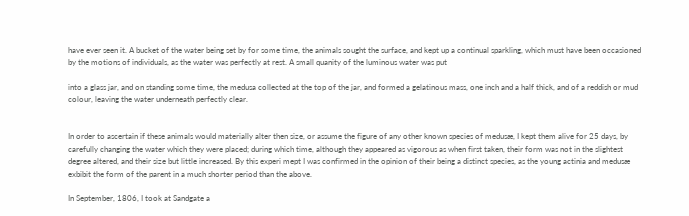have ever seen it. A bucket of the water being set by for some time, the animals sought the surface, and kept up a continual sparkling, which must have been occasioned by the motions of individuals, as the water was perfectly at rest. A small quanity of the luminous water was put

into a glass jar, and on standing some time, the medusa collected at the top of the jar, and formed a gelatinous mass, one inch and a half thick, and of a reddish or mud colour, leaving the water underneath perfectly clear.


In order to ascertain if these animals would materially alter then size, or assume the figure of any other known species of medusæ, I kept them alive for 25 days, by carefully changing the water which they were placed; during which time, although they appeared as vigorous as when first taken, their form was not in the slightest degree altered, and their size but little increased. By this experi mept I was confirmed in the opinion of their being a distinct species, as the young actinia and medusæ exbibit the form of the parent in a much shorter period than the above.

In September, 1806, I took at Sandgate a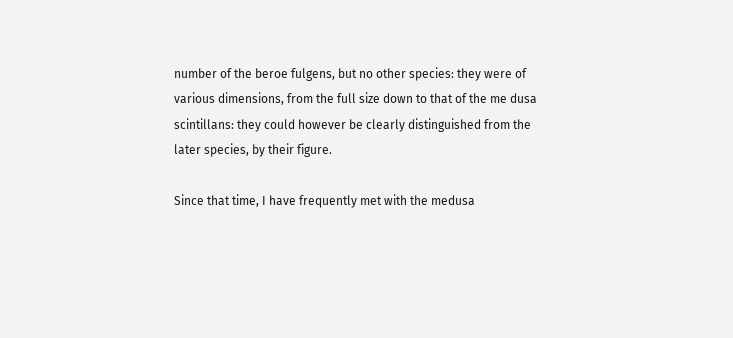number of the beroe fulgens, but no other species: they were of various dimensions, from the full size down to that of the me dusa scintillans: they could however be clearly distinguished from the later species, by their figure.

Since that time, I have frequently met with the medusa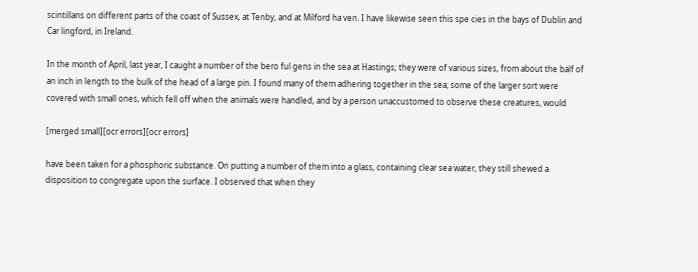scintillans on different parts of the coast of Sussex, at Tenby, and at Milford ha ven. I have likewise seen this spe cies in the bays of Dublin and Car lingford, in Ireland.

In the month of April, last year, I caught a number of the bero ful gens in the sea at Hastings; they were of various sizes, from about the balf of an inch in length to the bulk of the head of a large pin. I found many of them adhering together in the sea; some of the larger sort were covered with small ones, which fell off when the animals were handled, and by a person unaccustomed to observe these creatures, would

[merged small][ocr errors][ocr errors]

have been taken for a phosphoric substance. On putting a number of them into a glass, containing clear sea water, they still shewed a disposition to congregate upon the surface. I observed that when they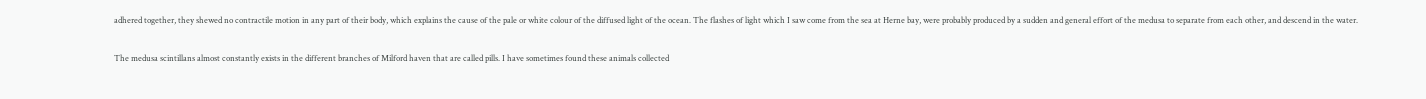adhered together, they shewed no contractile motion in any part of their body, which explains the cause of the pale or white colour of the diffused light of the ocean. The flashes of light which I saw come from the sea at Herne bay, were probably produced by a sudden and general effort of the medusa to separate from each other, and descend in the water.

The medusa scintillans almost constantly exists in the different branches of Milford haven that are called pills. I have sometimes found these animals collected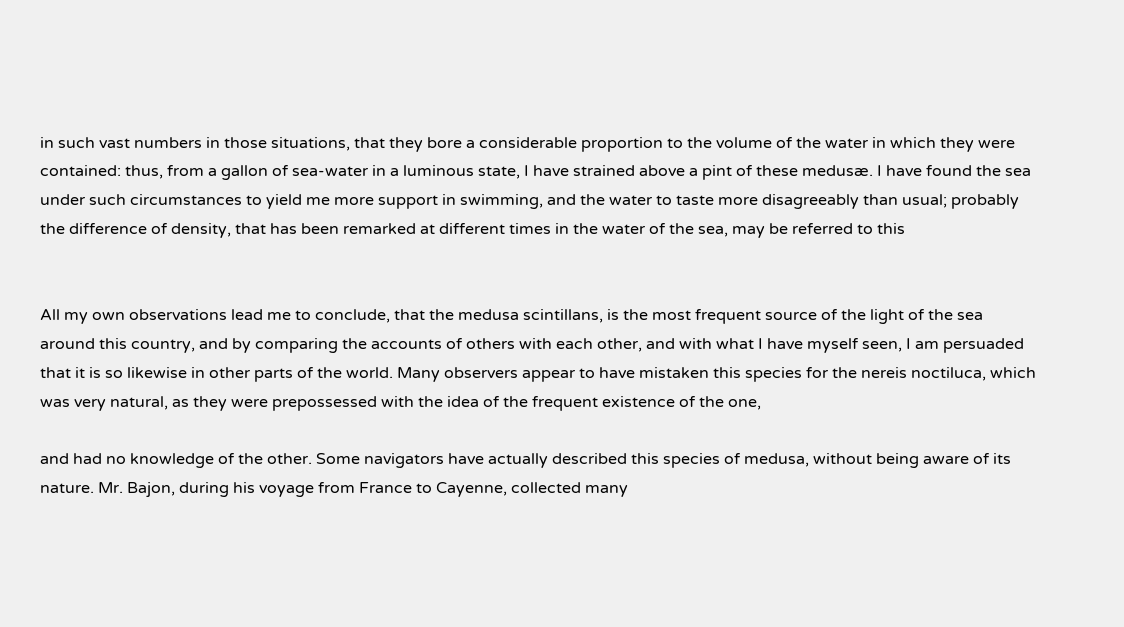in such vast numbers in those situations, that they bore a considerable proportion to the volume of the water in which they were contained: thus, from a gallon of sea-water in a luminous state, I have strained above a pint of these medusæ. I have found the sea under such circumstances to yield me more support in swimming, and the water to taste more disagreeably than usual; probably the difference of density, that has been remarked at different times in the water of the sea, may be referred to this


All my own observations lead me to conclude, that the medusa scintillans, is the most frequent source of the light of the sea around this country, and by comparing the accounts of others with each other, and with what I have myself seen, I am persuaded that it is so likewise in other parts of the world. Many observers appear to have mistaken this species for the nereis noctiluca, which was very natural, as they were prepossessed with the idea of the frequent existence of the one,

and had no knowledge of the other. Some navigators have actually described this species of medusa, without being aware of its nature. Mr. Bajon, during his voyage from France to Cayenne, collected many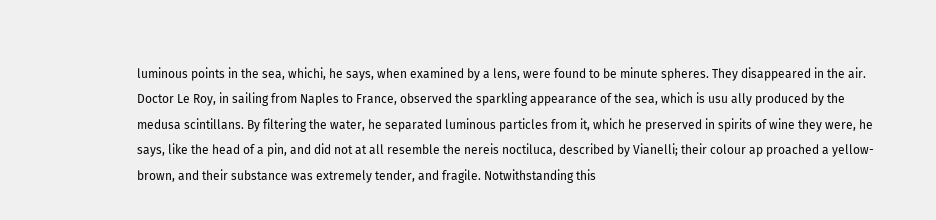luminous points in the sea, whichi, he says, when examined by a lens, were found to be minute spheres. They disappeared in the air. Doctor Le Roy, in sailing from Naples to France, observed the sparkling appearance of the sea, which is usu ally produced by the medusa scintillans. By filtering the water, he separated luminous particles from it, which he preserved in spirits of wine they were, he says, like the head of a pin, and did not at all resemble the nereis noctiluca, described by Vianelli; their colour ap proached a yellow-brown, and their substance was extremely tender, and fragile. Notwithstanding this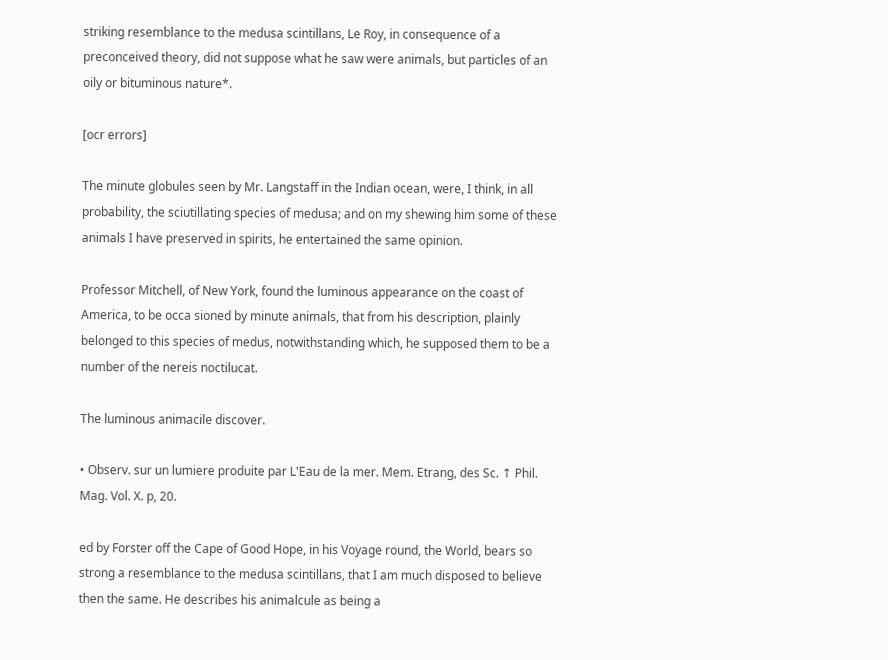striking resemblance to the medusa scintillans, Le Roy, in consequence of a preconceived theory, did not suppose what he saw were animals, but particles of an oily or bituminous nature*.

[ocr errors]

The minute globules seen by Mr. Langstaff in the Indian ocean, were, I think, in all probability, the sciutillating species of medusa; and on my shewing him some of these animals I have preserved in spirits, he entertained the same opinion.

Professor Mitchell, of New York, found the luminous appearance on the coast of America, to be occa sioned by minute animals, that from his description, plainly belonged to this species of medus, notwithstanding which, he supposed them to be a number of the nereis noctilucat.

The luminous animacile discover.

• Observ. sur un lumiere produite par L'Eau de la mer. Mem. Etrang, des Sc. ↑ Phil. Mag. Vol. X. p, 20.

ed by Forster off the Cape of Good Hope, in his Voyage round, the World, bears so strong a resemblance to the medusa scintillans, that I am much disposed to believe then the same. He describes his animalcule as being a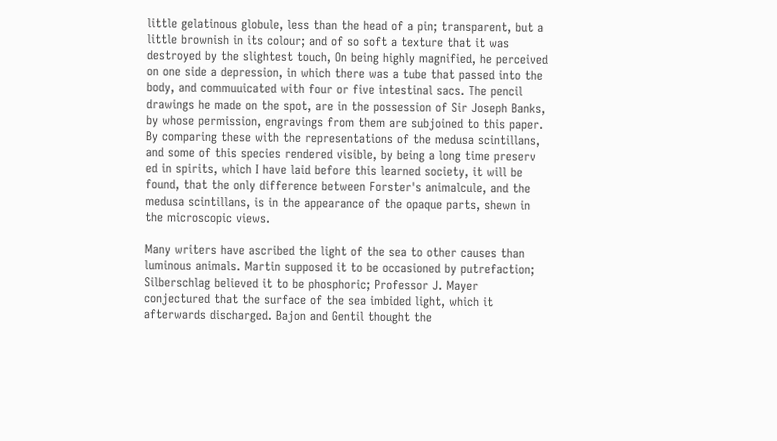little gelatinous globule, less than the head of a pin; transparent, but a little brownish in its colour; and of so soft a texture that it was destroyed by the slightest touch, On being highly magnified, he perceived on one side a depression, in which there was a tube that passed into the body, and commuuicated with four or five intestinal sacs. The pencil drawings he made on the spot, are in the possession of Sir Joseph Banks, by whose permission, engravings from them are subjoined to this paper. By comparing these with the representations of the medusa scintillans, and some of this species rendered visible, by being a long time preserv ed in spirits, which I have laid before this learned society, it will be found, that the only difference between Forster's animalcule, and the medusa scintillans, is in the appearance of the opaque parts, shewn in the microscopic views.

Many writers have ascribed the light of the sea to other causes than luminous animals. Martin supposed it to be occasioned by putrefaction; Silberschlag believed it to be phosphoric; Professor J. Mayer conjectured that the surface of the sea imbided light, which it afterwards discharged. Bajon and Gentil thought the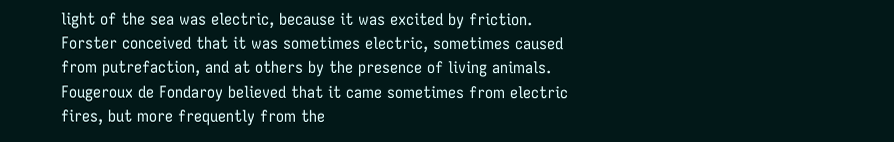light of the sea was electric, because it was excited by friction. Forster conceived that it was sometimes electric, sometimes caused from putrefaction, and at others by the presence of living animals. Fougeroux de Fondaroy believed that it came sometimes from electric fires, but more frequently from the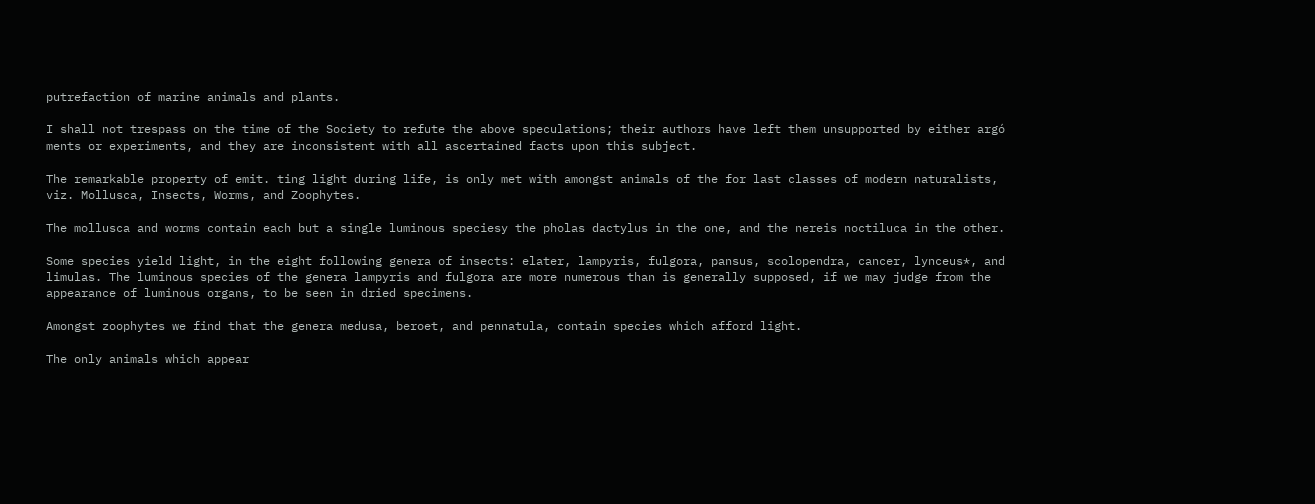putrefaction of marine animals and plants.

I shall not trespass on the time of the Society to refute the above speculations; their authors have left them unsupported by either argó ments or experiments, and they are inconsistent with all ascertained facts upon this subject.

The remarkable property of emit. ting light during life, is only met with amongst animals of the for last classes of modern naturalists, viz. Mollusca, Insects, Worms, and Zoophytes.

The mollusca and worms contain each but a single luminous speciesy the pholas dactylus in the one, and the nereis noctiluca in the other.

Some species yield light, in the eight following genera of insects: elater, lampyris, fulgora, pansus, scolopendra, cancer, lynceus*, and limulas. The luminous species of the genera lampyris and fulgora are more numerous than is generally supposed, if we may judge from the appearance of luminous organs, to be seen in dried specimens.

Amongst zoophytes we find that the genera medusa, beroet, and pennatula, contain species which afford light.

The only animals which appear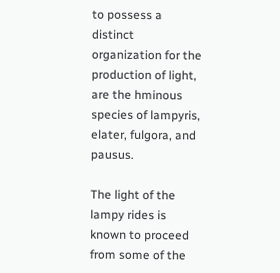to possess a distinct organization for the production of light, are the hminous species of lampyris, elater, fulgora, and pausus.

The light of the lampy rides is known to proceed from some of the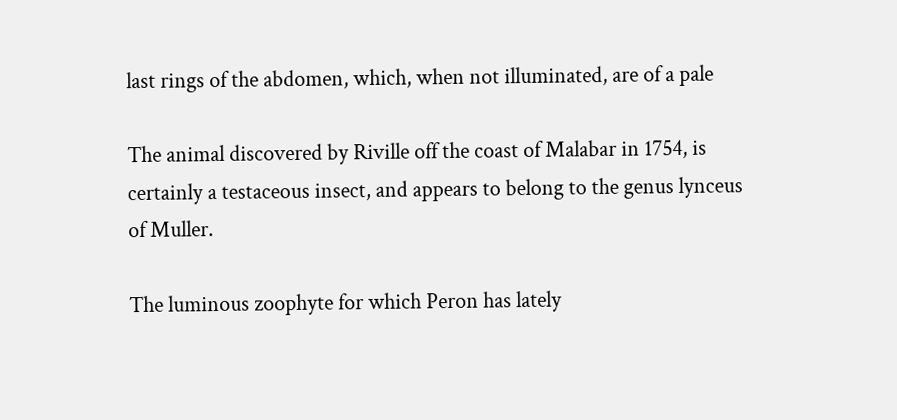last rings of the abdomen, which, when not illuminated, are of a pale

The animal discovered by Riville off the coast of Malabar in 1754, is certainly a testaceous insect, and appears to belong to the genus lynceus of Muller.

The luminous zoophyte for which Peron has lately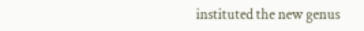instituted the new genus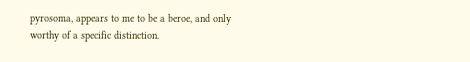pyrosoma, appears to me to be a beroe, and only worthy of a specific distinction.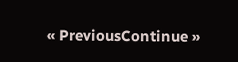« PreviousContinue »